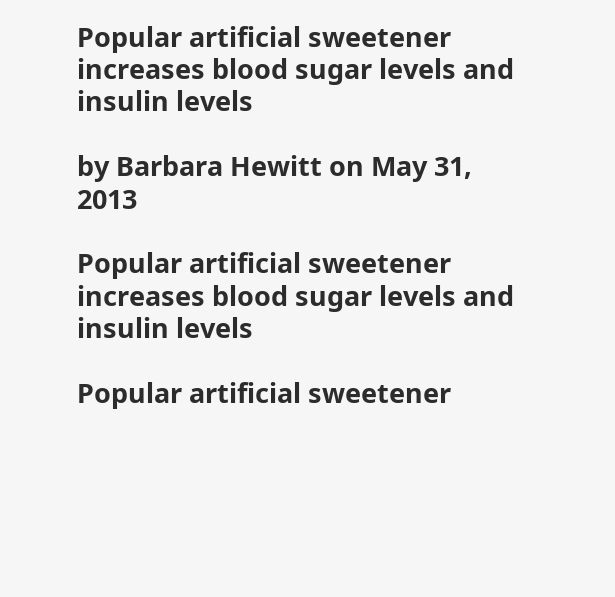Popular artificial sweetener increases blood sugar levels and insulin levels

by Barbara Hewitt on May 31, 2013

Popular artificial sweetener increases blood sugar levels and insulin levels

Popular artificial sweetener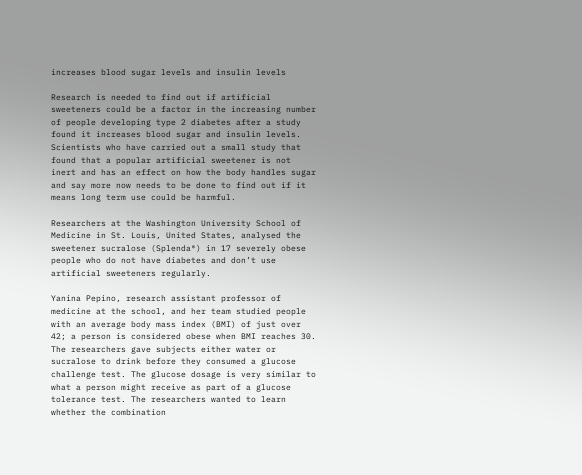increases blood sugar levels and insulin levels

Research is needed to find out if artificial sweeteners could be a factor in the increasing number of people developing type 2 diabetes after a study found it increases blood sugar and insulin levels. Scientists who have carried out a small study that found that a popular artificial sweetener is not inert and has an effect on how the body handles sugar and say more now needs to be done to find out if it means long term use could be harmful.

Researchers at the Washington University School of Medicine in St. Louis, United States, analysed the sweetener sucralose (Splenda®) in 17 severely obese people who do not have diabetes and don’t use artificial sweeteners regularly.

Yanina Pepino, research assistant professor of medicine at the school, and her team studied people with an average body mass index (BMI) of just over 42; a person is considered obese when BMI reaches 30. The researchers gave subjects either water or sucralose to drink before they consumed a glucose challenge test. The glucose dosage is very similar to what a person might receive as part of a glucose tolerance test. The researchers wanted to learn whether the combination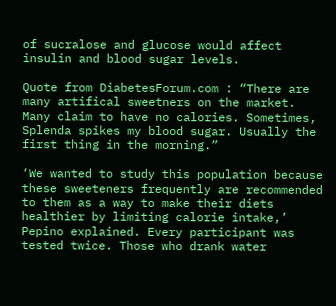of sucralose and glucose would affect insulin and blood sugar levels.

Quote from DiabetesForum.com : “There are many artifical sweetners on the market. Many claim to have no calories. Sometimes, Splenda spikes my blood sugar. Usually the first thing in the morning.”

‘We wanted to study this population because these sweeteners frequently are recommended to them as a way to make their diets healthier by limiting calorie intake,’ Pepino explained. Every participant was tested twice. Those who drank water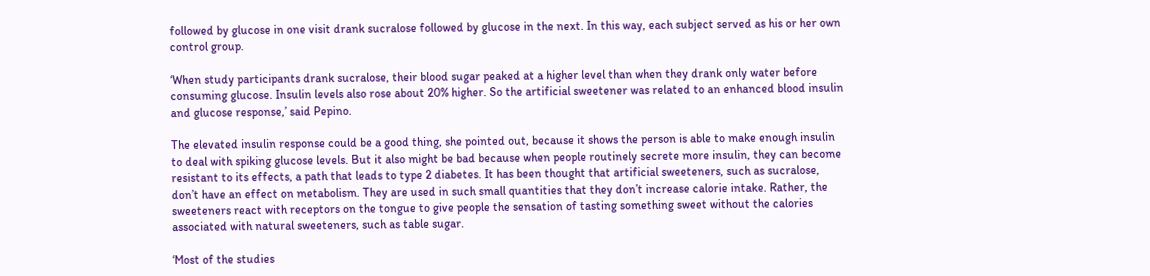followed by glucose in one visit drank sucralose followed by glucose in the next. In this way, each subject served as his or her own control group.

‘When study participants drank sucralose, their blood sugar peaked at a higher level than when they drank only water before consuming glucose. Insulin levels also rose about 20% higher. So the artificial sweetener was related to an enhanced blood insulin and glucose response,’ said Pepino.

The elevated insulin response could be a good thing, she pointed out, because it shows the person is able to make enough insulin to deal with spiking glucose levels. But it also might be bad because when people routinely secrete more insulin, they can become resistant to its effects, a path that leads to type 2 diabetes. It has been thought that artificial sweeteners, such as sucralose, don’t have an effect on metabolism. They are used in such small quantities that they don’t increase calorie intake. Rather, the sweeteners react with receptors on the tongue to give people the sensation of tasting something sweet without the calories associated with natural sweeteners, such as table sugar.

‘Most of the studies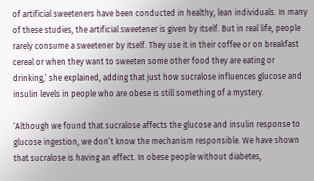of artificial sweeteners have been conducted in healthy, lean individuals. In many of these studies, the artificial sweetener is given by itself. But in real life, people rarely consume a sweetener by itself. They use it in their coffee or on breakfast cereal or when they want to sweeten some other food they are eating or drinking,’ she explained, adding that just how sucralose influences glucose and insulin levels in people who are obese is still something of a mystery.

‘Although we found that sucralose affects the glucose and insulin response to glucose ingestion, we don’t know the mechanism responsible. We have shown that sucralose is having an effect. In obese people without diabetes,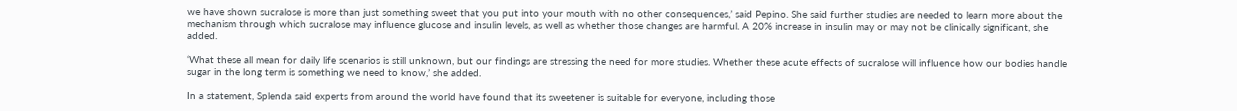we have shown sucralose is more than just something sweet that you put into your mouth with no other consequences,’ said Pepino. She said further studies are needed to learn more about the mechanism through which sucralose may influence glucose and insulin levels, as well as whether those changes are harmful. A 20% increase in insulin may or may not be clinically significant, she added.

‘What these all mean for daily life scenarios is still unknown, but our findings are stressing the need for more studies. Whether these acute effects of sucralose will influence how our bodies handle sugar in the long term is something we need to know,’ she added.

In a statement, Splenda said experts from around the world have found that its sweetener is suitable for everyone, including those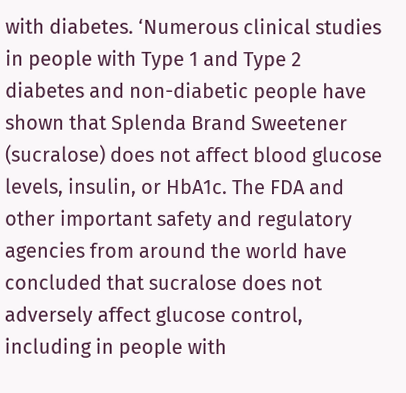with diabetes. ‘Numerous clinical studies in people with Type 1 and Type 2 diabetes and non-diabetic people have shown that Splenda Brand Sweetener (sucralose) does not affect blood glucose levels, insulin, or HbA1c. The FDA and other important safety and regulatory agencies from around the world have concluded that sucralose does not adversely affect glucose control, including in people with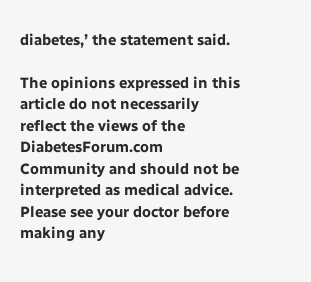diabetes,’ the statement said.

The opinions expressed in this article do not necessarily reflect the views of the DiabetesForum.com Community and should not be interpreted as medical advice. Please see your doctor before making any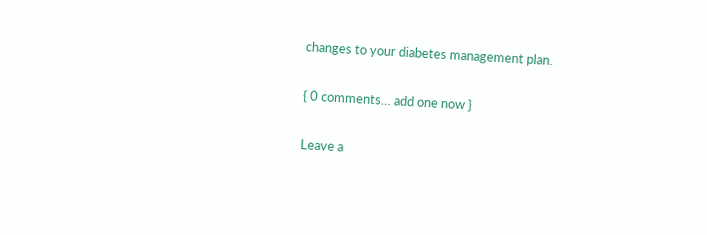changes to your diabetes management plan.

{ 0 comments… add one now }

Leave a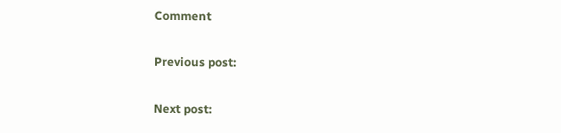Comment

Previous post:

Next post: